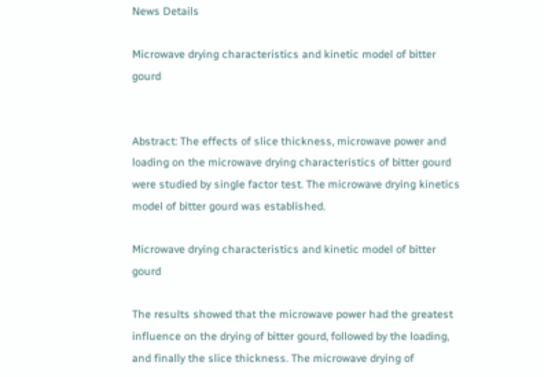News Details

Microwave drying characteristics and kinetic model of bitter gourd


Abstract: The effects of slice thickness, microwave power and loading on the microwave drying characteristics of bitter gourd were studied by single factor test. The microwave drying kinetics model of bitter gourd was established.

Microwave drying characteristics and kinetic model of bitter gourd

The results showed that the microwave power had the greatest influence on the drying of bitter gourd, followed by the loading, and finally the slice thickness. The microwave drying of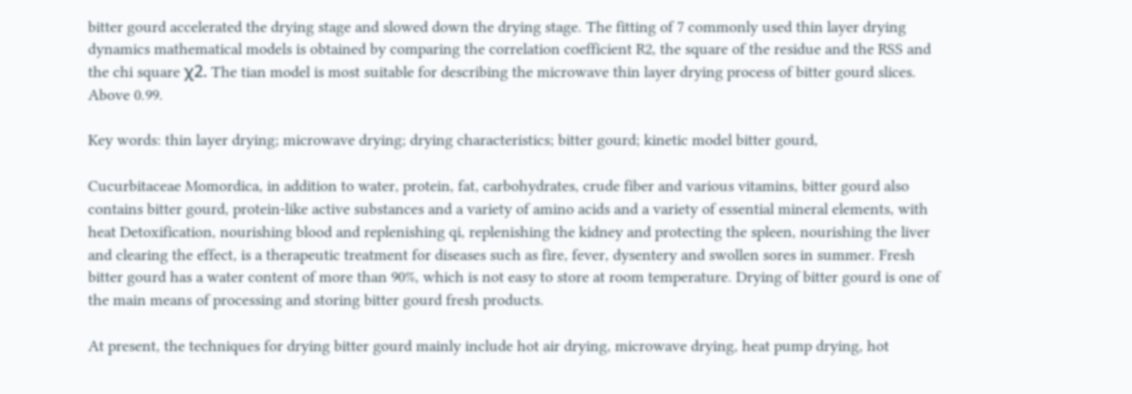bitter gourd accelerated the drying stage and slowed down the drying stage. The fitting of 7 commonly used thin layer drying dynamics mathematical models is obtained by comparing the correlation coefficient R2, the square of the residue and the RSS and the chi square χ2. The tian model is most suitable for describing the microwave thin layer drying process of bitter gourd slices. Above 0.99.

Key words: thin layer drying; microwave drying; drying characteristics; bitter gourd; kinetic model bitter gourd,

Cucurbitaceae Momordica, in addition to water, protein, fat, carbohydrates, crude fiber and various vitamins, bitter gourd also contains bitter gourd, protein-like active substances and a variety of amino acids and a variety of essential mineral elements, with heat Detoxification, nourishing blood and replenishing qi, replenishing the kidney and protecting the spleen, nourishing the liver and clearing the effect, is a therapeutic treatment for diseases such as fire, fever, dysentery and swollen sores in summer. Fresh bitter gourd has a water content of more than 90%, which is not easy to store at room temperature. Drying of bitter gourd is one of the main means of processing and storing bitter gourd fresh products.

At present, the techniques for drying bitter gourd mainly include hot air drying, microwave drying, heat pump drying, hot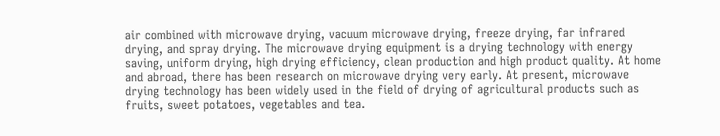air combined with microwave drying, vacuum microwave drying, freeze drying, far infrared drying, and spray drying. The microwave drying equipment is a drying technology with energy saving, uniform drying, high drying efficiency, clean production and high product quality. At home and abroad, there has been research on microwave drying very early. At present, microwave drying technology has been widely used in the field of drying of agricultural products such as fruits, sweet potatoes, vegetables and tea.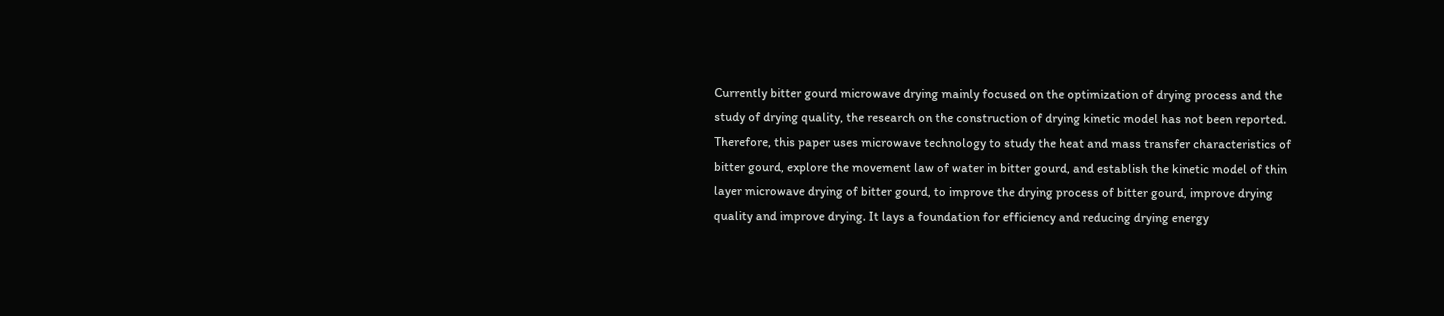Currently bitter gourd microwave drying mainly focused on the optimization of drying process and the study of drying quality, the research on the construction of drying kinetic model has not been reported. Therefore, this paper uses microwave technology to study the heat and mass transfer characteristics of bitter gourd, explore the movement law of water in bitter gourd, and establish the kinetic model of thin layer microwave drying of bitter gourd, to improve the drying process of bitter gourd, improve drying quality and improve drying. It lays a foundation for efficiency and reducing drying energy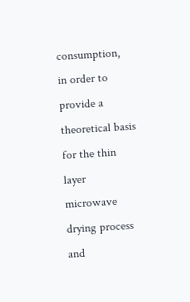consumption, in order to provide a theoretical basis for the thin layer microwave drying process and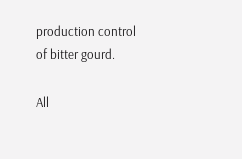production control of bitter gourd.

All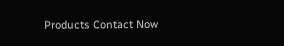Products Contact Now